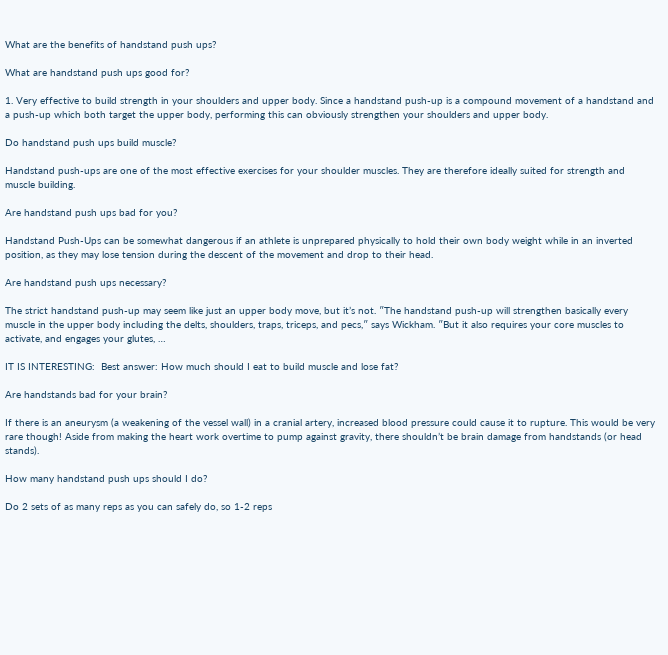What are the benefits of handstand push ups?

What are handstand push ups good for?

1. Very effective to build strength in your shoulders and upper body. Since a handstand push-up is a compound movement of a handstand and a push-up which both target the upper body, performing this can obviously strengthen your shoulders and upper body.

Do handstand push ups build muscle?

Handstand push-ups are one of the most effective exercises for your shoulder muscles. They are therefore ideally suited for strength and muscle building.

Are handstand push ups bad for you?

Handstand Push-Ups can be somewhat dangerous if an athlete is unprepared physically to hold their own body weight while in an inverted position, as they may lose tension during the descent of the movement and drop to their head.

Are handstand push ups necessary?

The strict handstand push-up may seem like just an upper body move, but it’s not. ″The handstand push-up will strengthen basically every muscle in the upper body including the delts, shoulders, traps, triceps, and pecs,″ says Wickham. ″But it also requires your core muscles to activate, and engages your glutes, …

IT IS INTERESTING:  Best answer: How much should I eat to build muscle and lose fat?

Are handstands bad for your brain?

If there is an aneurysm (a weakening of the vessel wall) in a cranial artery, increased blood pressure could cause it to rupture. This would be very rare though! Aside from making the heart work overtime to pump against gravity, there shouldn’t be brain damage from handstands (or head stands).

How many handstand push ups should I do?

Do 2 sets of as many reps as you can safely do, so 1-2 reps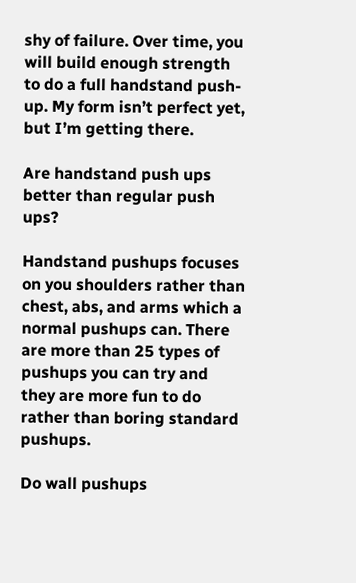shy of failure. Over time, you will build enough strength to do a full handstand push-up. My form isn’t perfect yet, but I’m getting there.

Are handstand push ups better than regular push ups?

Handstand pushups focuses on you shoulders rather than chest, abs, and arms which a normal pushups can. There are more than 25 types of pushups you can try and they are more fun to do rather than boring standard pushups.

Do wall pushups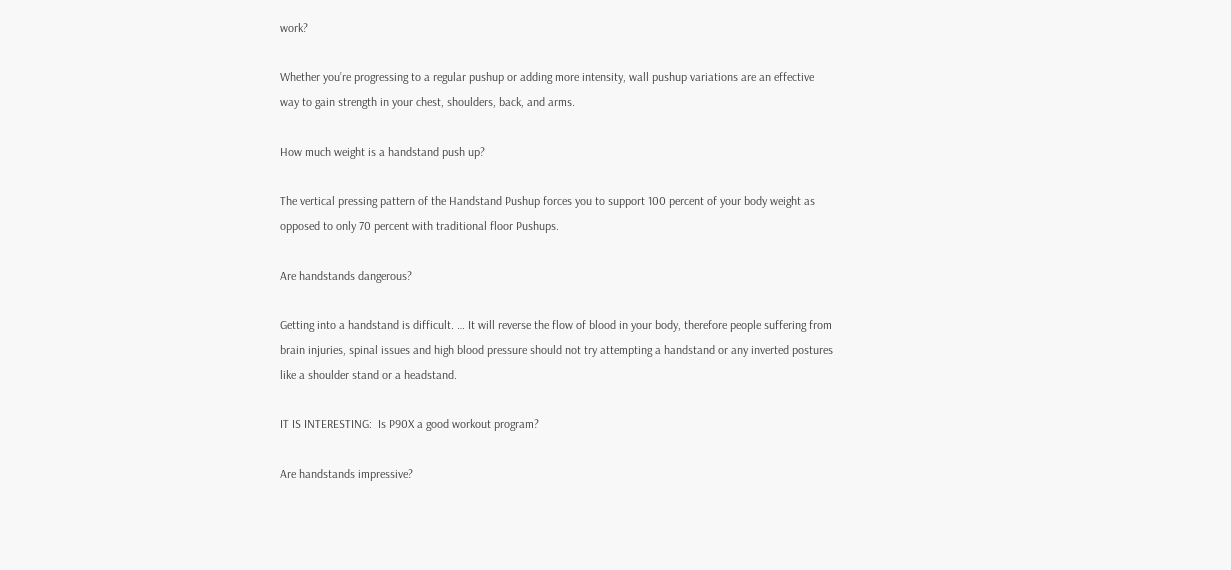work?

Whether you’re progressing to a regular pushup or adding more intensity, wall pushup variations are an effective way to gain strength in your chest, shoulders, back, and arms.

How much weight is a handstand push up?

The vertical pressing pattern of the Handstand Pushup forces you to support 100 percent of your body weight as opposed to only 70 percent with traditional floor Pushups.

Are handstands dangerous?

Getting into a handstand is difficult. … It will reverse the flow of blood in your body, therefore people suffering from brain injuries, spinal issues and high blood pressure should not try attempting a handstand or any inverted postures like a shoulder stand or a headstand.

IT IS INTERESTING:  Is P90X a good workout program?

Are handstands impressive?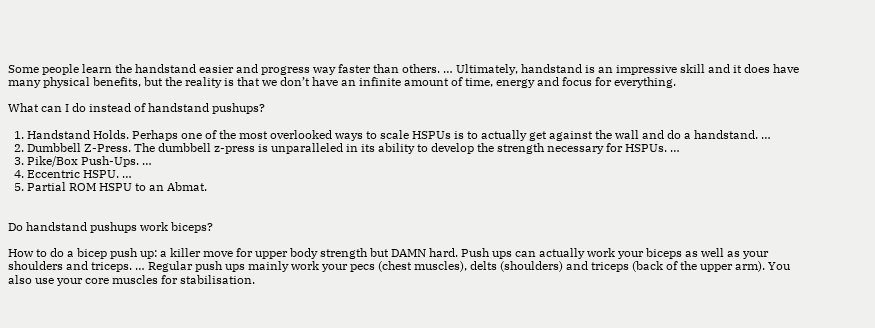Some people learn the handstand easier and progress way faster than others. … Ultimately, handstand is an impressive skill and it does have many physical benefits, but the reality is that we don’t have an infinite amount of time, energy and focus for everything.

What can I do instead of handstand pushups?

  1. Handstand Holds. Perhaps one of the most overlooked ways to scale HSPUs is to actually get against the wall and do a handstand. …
  2. Dumbbell Z-Press. The dumbbell z-press is unparalleled in its ability to develop the strength necessary for HSPUs. …
  3. Pike/Box Push-Ups. …
  4. Eccentric HSPU. …
  5. Partial ROM HSPU to an Abmat.


Do handstand pushups work biceps?

How to do a bicep push up: a killer move for upper body strength but DAMN hard. Push ups can actually work your biceps as well as your shoulders and triceps. … Regular push ups mainly work your pecs (chest muscles), delts (shoulders) and triceps (back of the upper arm). You also use your core muscles for stabilisation.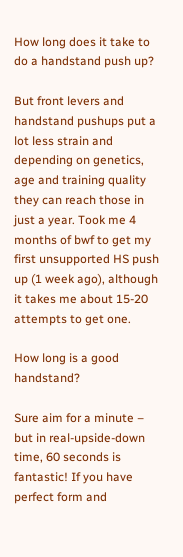How long does it take to do a handstand push up?

But front levers and handstand pushups put a lot less strain and depending on genetics, age and training quality they can reach those in just a year. Took me 4 months of bwf to get my first unsupported HS push up (1 week ago), although it takes me about 15-20 attempts to get one.

How long is a good handstand?

Sure aim for a minute – but in real-upside-down time, 60 seconds is fantastic! If you have perfect form and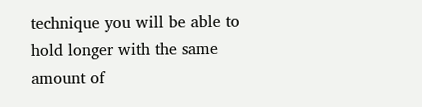technique you will be able to hold longer with the same amount of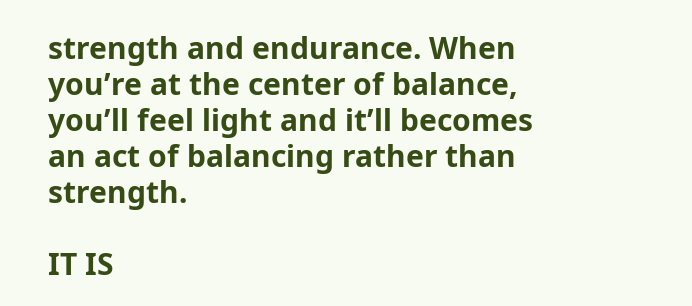strength and endurance. When you’re at the center of balance, you’ll feel light and it’ll becomes an act of balancing rather than strength.

IT IS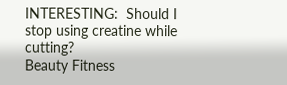INTERESTING:  Should I stop using creatine while cutting?
Beauty Fitness